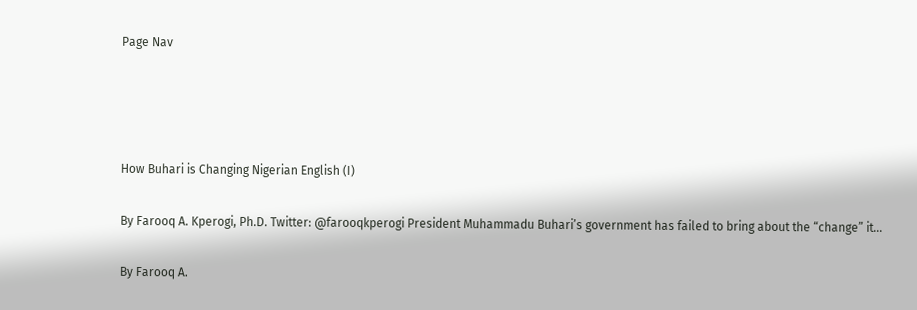Page Nav




How Buhari is Changing Nigerian English (I)

By Farooq A. Kperogi, Ph.D. Twitter: @farooqkperogi President Muhammadu Buhari’s government has failed to bring about the “change” it...

By Farooq A.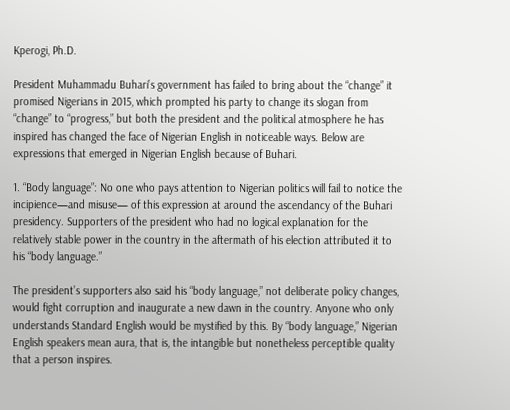Kperogi, Ph.D.

President Muhammadu Buhari’s government has failed to bring about the “change” it promised Nigerians in 2015, which prompted his party to change its slogan from “change” to “progress,” but both the president and the political atmosphere he has inspired has changed the face of Nigerian English in noticeable ways. Below are expressions that emerged in Nigerian English because of Buhari.

1. “Body language”: No one who pays attention to Nigerian politics will fail to notice the incipience—and misuse— of this expression at around the ascendancy of the Buhari presidency. Supporters of the president who had no logical explanation for the relatively stable power in the country in the aftermath of his election attributed it to his “body language.”

The president’s supporters also said his “body language,” not deliberate policy changes, would fight corruption and inaugurate a new dawn in the country. Anyone who only understands Standard English would be mystified by this. By “body language,” Nigerian English speakers mean aura, that is, the intangible but nonetheless perceptible quality that a person inspires.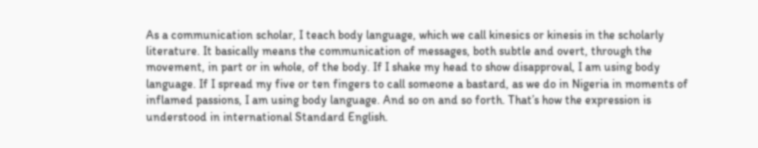As a communication scholar, I teach body language, which we call kinesics or kinesis in the scholarly literature. It basically means the communication of messages, both subtle and overt, through the movement, in part or in whole, of the body. If I shake my head to show disapproval, I am using body language. If I spread my five or ten fingers to call someone a bastard, as we do in Nigeria in moments of inflamed passions, I am using body language. And so on and so forth. That’s how the expression is understood in international Standard English.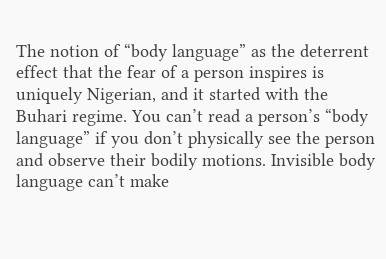The notion of “body language” as the deterrent effect that the fear of a person inspires is uniquely Nigerian, and it started with the Buhari regime. You can’t read a person’s “body language” if you don’t physically see the person and observe their bodily motions. Invisible body language can’t make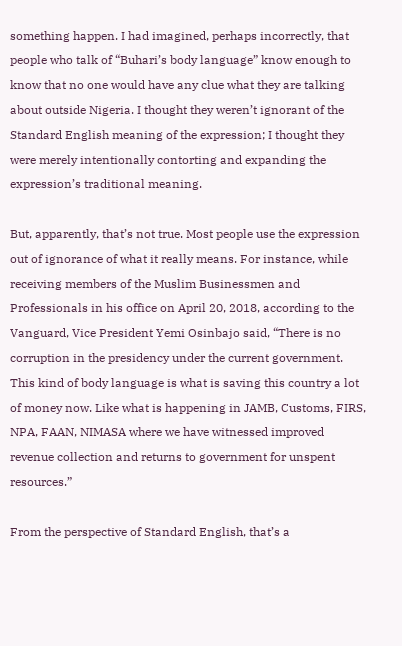something happen. I had imagined, perhaps incorrectly, that people who talk of “Buhari’s body language” know enough to know that no one would have any clue what they are talking about outside Nigeria. I thought they weren’t ignorant of the Standard English meaning of the expression; I thought they were merely intentionally contorting and expanding the expression’s traditional meaning.

But, apparently, that’s not true. Most people use the expression out of ignorance of what it really means. For instance, while receiving members of the Muslim Businessmen and Professionals in his office on April 20, 2018, according to the Vanguard, Vice President Yemi Osinbajo said, “There is no corruption in the presidency under the current government. This kind of body language is what is saving this country a lot of money now. Like what is happening in JAMB, Customs, FIRS, NPA, FAAN, NIMASA where we have witnessed improved revenue collection and returns to government for unspent resources.”

From the perspective of Standard English, that’s a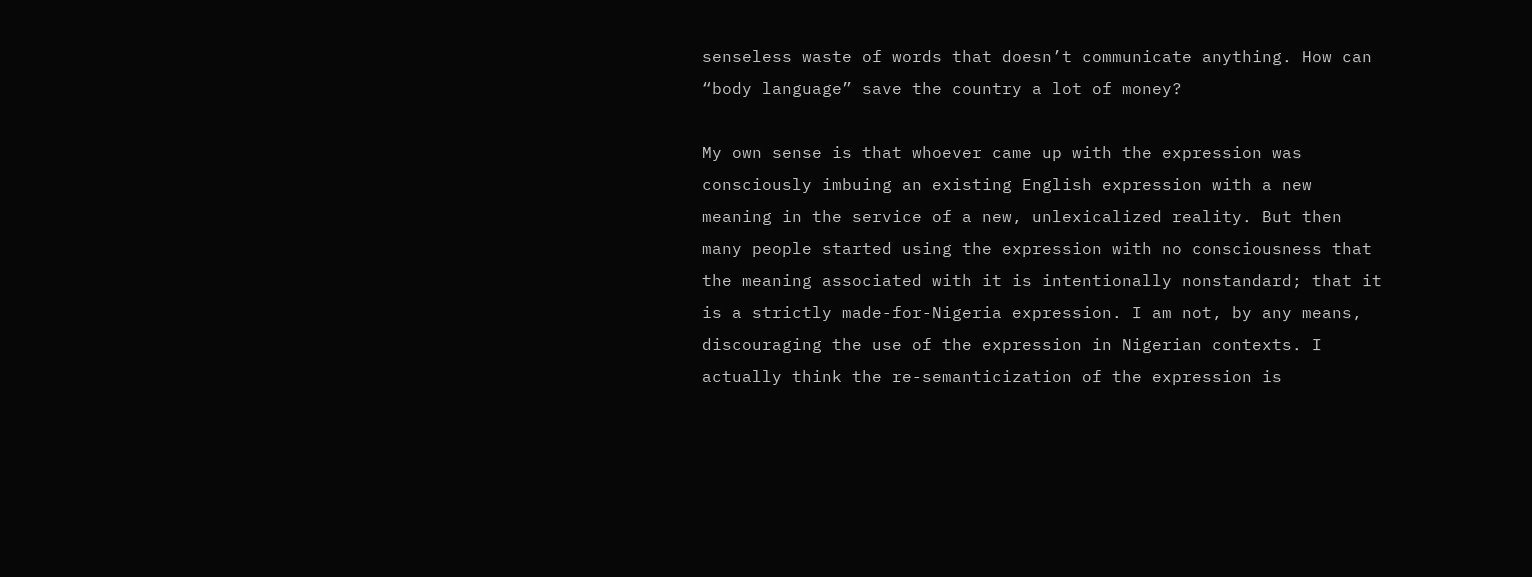senseless waste of words that doesn’t communicate anything. How can “body language” save the country a lot of money?

My own sense is that whoever came up with the expression was consciously imbuing an existing English expression with a new meaning in the service of a new, unlexicalized reality. But then many people started using the expression with no consciousness that the meaning associated with it is intentionally nonstandard; that it is a strictly made-for-Nigeria expression. I am not, by any means, discouraging the use of the expression in Nigerian contexts. I actually think the re-semanticization of the expression is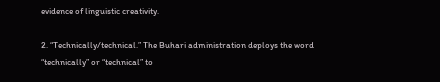evidence of linguistic creativity.

2. “Technically/technical.” The Buhari administration deploys the word “technically” or “technical” to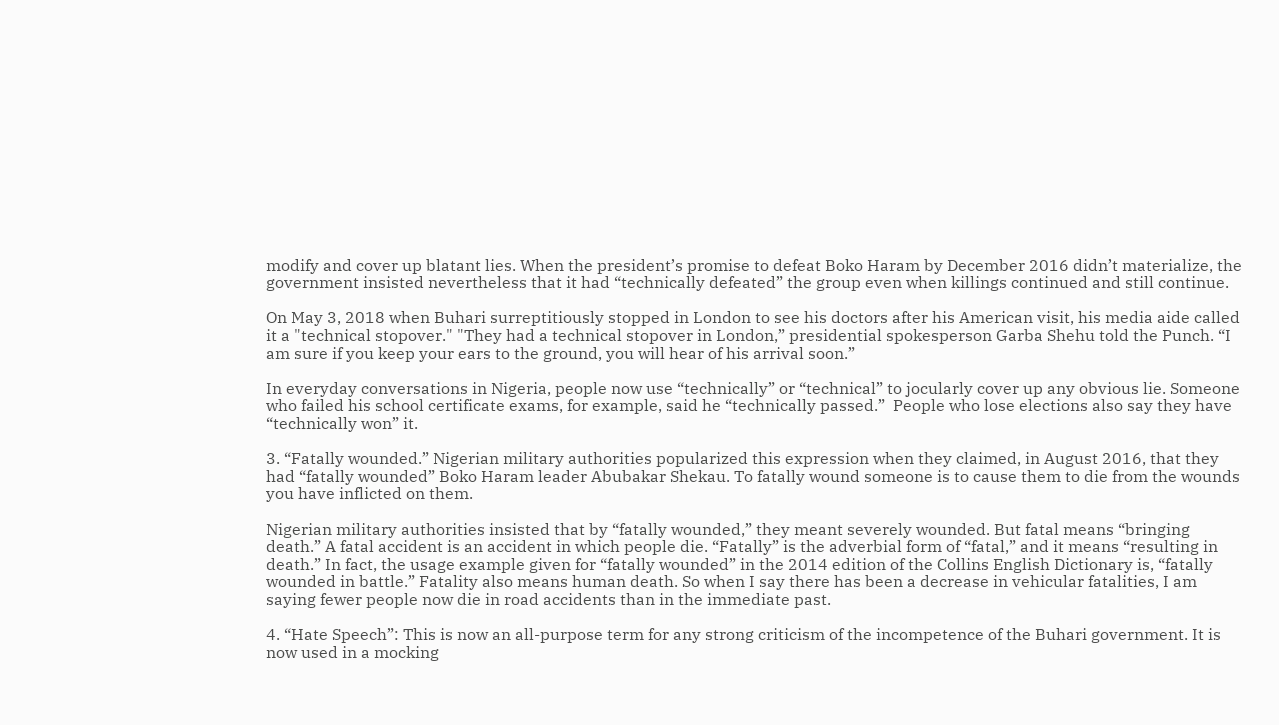modify and cover up blatant lies. When the president’s promise to defeat Boko Haram by December 2016 didn’t materialize, the government insisted nevertheless that it had “technically defeated” the group even when killings continued and still continue.

On May 3, 2018 when Buhari surreptitiously stopped in London to see his doctors after his American visit, his media aide called it a "technical stopover." "They had a technical stopover in London,” presidential spokesperson Garba Shehu told the Punch. “I am sure if you keep your ears to the ground, you will hear of his arrival soon.”

In everyday conversations in Nigeria, people now use “technically” or “technical” to jocularly cover up any obvious lie. Someone who failed his school certificate exams, for example, said he “technically passed.”  People who lose elections also say they have “technically won” it.

3. “Fatally wounded.” Nigerian military authorities popularized this expression when they claimed, in August 2016, that they had “fatally wounded” Boko Haram leader Abubakar Shekau. To fatally wound someone is to cause them to die from the wounds you have inflicted on them.

Nigerian military authorities insisted that by “fatally wounded,” they meant severely wounded. But fatal means “bringing death.” A fatal accident is an accident in which people die. “Fatally” is the adverbial form of “fatal,” and it means “resulting in death.” In fact, the usage example given for “fatally wounded” in the 2014 edition of the Collins English Dictionary is, “fatally wounded in battle.” Fatality also means human death. So when I say there has been a decrease in vehicular fatalities, I am saying fewer people now die in road accidents than in the immediate past.

4. “Hate Speech”: This is now an all-purpose term for any strong criticism of the incompetence of the Buhari government. It is now used in a mocking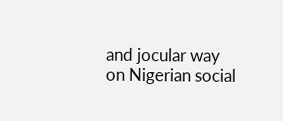and jocular way on Nigerian social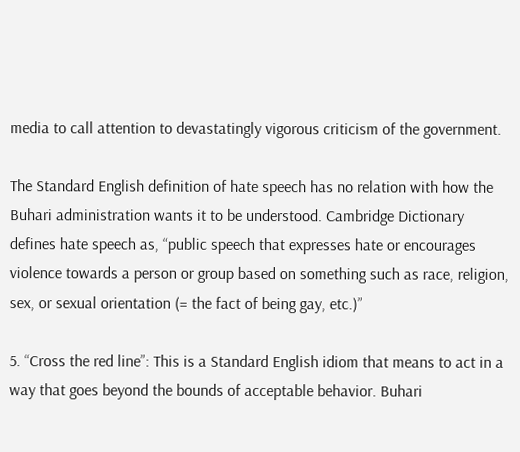media to call attention to devastatingly vigorous criticism of the government.

The Standard English definition of hate speech has no relation with how the Buhari administration wants it to be understood. Cambridge Dictionary defines hate speech as, “public speech that expresses hate or encourages violence towards a person or group based on something such as race, religion, sex, or sexual orientation (= the fact of being gay, etc.)”

5. “Cross the red line”: This is a Standard English idiom that means to act in a way that goes beyond the bounds of acceptable behavior. Buhari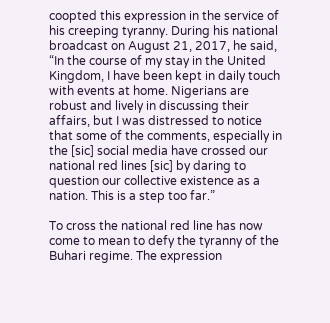coopted this expression in the service of his creeping tyranny. During his national broadcast on August 21, 2017, he said, “In the course of my stay in the United Kingdom, I have been kept in daily touch with events at home. Nigerians are robust and lively in discussing their affairs, but I was distressed to notice that some of the comments, especially in the [sic] social media have crossed our national red lines [sic] by daring to question our collective existence as a nation. This is a step too far.”

To cross the national red line has now come to mean to defy the tyranny of the Buhari regime. The expression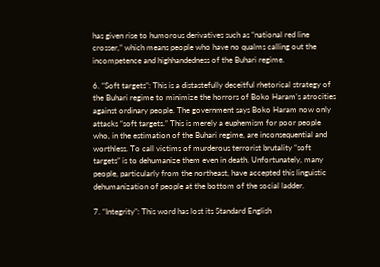has given rise to humorous derivatives such as “national red line crosser,” which means people who have no qualms calling out the incompetence and highhandedness of the Buhari regime.

6. “Soft targets”: This is a distastefully deceitful rhetorical strategy of the Buhari regime to minimize the horrors of Boko Haram’s atrocities against ordinary people. The government says Boko Haram now only attacks “soft targets.” This is merely a euphemism for poor people who, in the estimation of the Buhari regime, are inconsequential and worthless. To call victims of murderous terrorist brutality “soft targets” is to dehumanize them even in death. Unfortunately, many people, particularly from the northeast, have accepted this linguistic dehumanization of people at the bottom of the social ladder.

7. “Integrity”: This word has lost its Standard English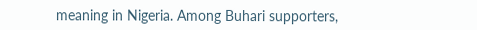meaning in Nigeria. Among Buhari supporters,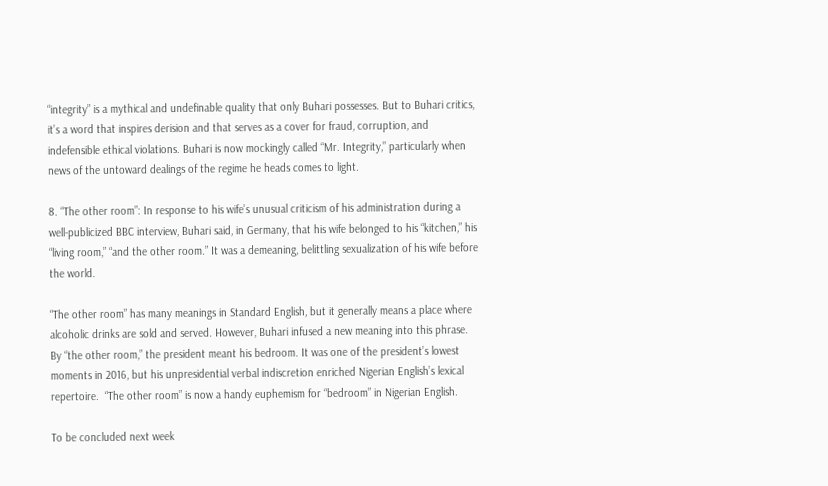“integrity” is a mythical and undefinable quality that only Buhari possesses. But to Buhari critics, it’s a word that inspires derision and that serves as a cover for fraud, corruption, and indefensible ethical violations. Buhari is now mockingly called “Mr. Integrity,” particularly when news of the untoward dealings of the regime he heads comes to light.

8. “The other room”: In response to his wife’s unusual criticism of his administration during a well-publicized BBC interview, Buhari said, in Germany, that his wife belonged to his “kitchen,” his “living room,” “and the other room.” It was a demeaning, belittling sexualization of his wife before the world.

“The other room” has many meanings in Standard English, but it generally means a place where alcoholic drinks are sold and served. However, Buhari infused a new meaning into this phrase. By “the other room,” the president meant his bedroom. It was one of the president’s lowest moments in 2016, but his unpresidential verbal indiscretion enriched Nigerian English’s lexical repertoire.  “The other room” is now a handy euphemism for “bedroom” in Nigerian English.

To be concluded next week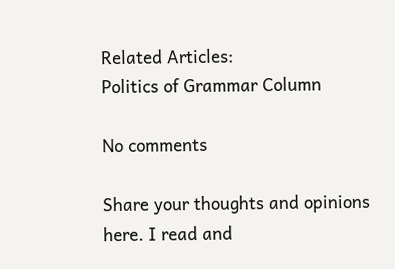Related Articles:
Politics of Grammar Column

No comments

Share your thoughts and opinions here. I read and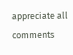appreciate all comments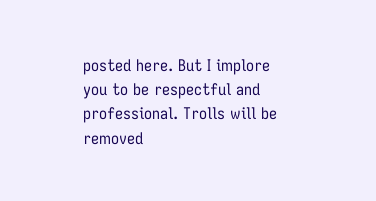posted here. But I implore you to be respectful and professional. Trolls will be removed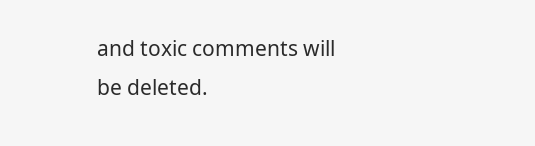and toxic comments will be deleted.